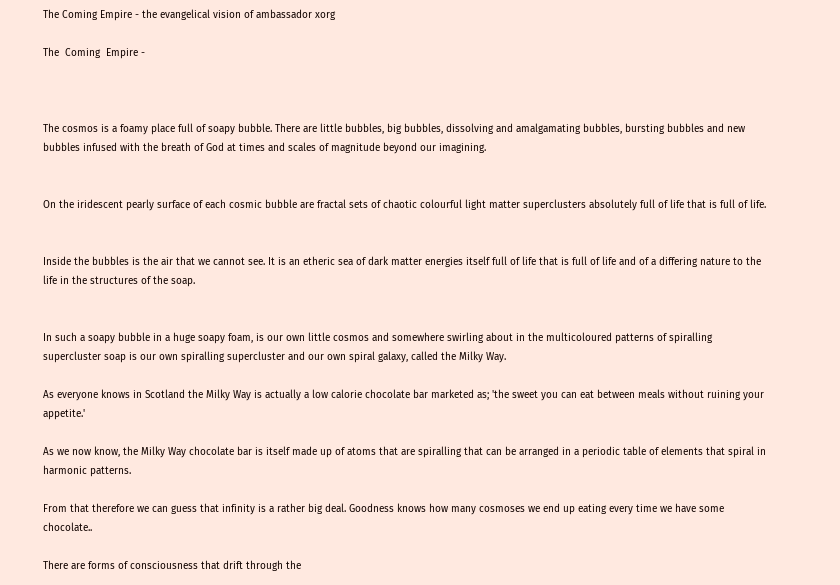The Coming Empire - the evangelical vision of ambassador xorg

The  Coming  Empire -



The cosmos is a foamy place full of soapy bubble. There are little bubbles, big bubbles, dissolving and amalgamating bubbles, bursting bubbles and new bubbles infused with the breath of God at times and scales of magnitude beyond our imagining.


On the iridescent pearly surface of each cosmic bubble are fractal sets of chaotic colourful light matter superclusters absolutely full of life that is full of life.


Inside the bubbles is the air that we cannot see. It is an etheric sea of dark matter energies itself full of life that is full of life and of a differing nature to the life in the structures of the soap.


In such a soapy bubble in a huge soapy foam, is our own little cosmos and somewhere swirling about in the multicoloured patterns of spiralling supercluster soap is our own spiralling supercluster and our own spiral galaxy, called the Milky Way.

As everyone knows in Scotland the Milky Way is actually a low calorie chocolate bar marketed as; 'the sweet you can eat between meals without ruining your appetite.'

As we now know, the Milky Way chocolate bar is itself made up of atoms that are spiralling that can be arranged in a periodic table of elements that spiral in harmonic patterns.

From that therefore we can guess that infinity is a rather big deal. Goodness knows how many cosmoses we end up eating every time we have some chocolate..

There are forms of consciousness that drift through the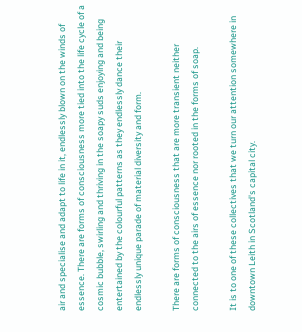air and specialise and adapt to life in it, endlessly blown on the winds of essence. There are forms of consciousness more tied into the life cycle of a cosmic bubble, swirling and thriving in the soapy suds enjoying and being entertained by the colourful patterns as they endlessly dance their endlessly unique parade of material diversity and form.

There are forms of consciousness that are more transient neither connected to the airs of essence nor rooted in the forms of soap.

It is to one of these collectives that we turn our attention somewhere in downtown Leith in Scotland's capital city.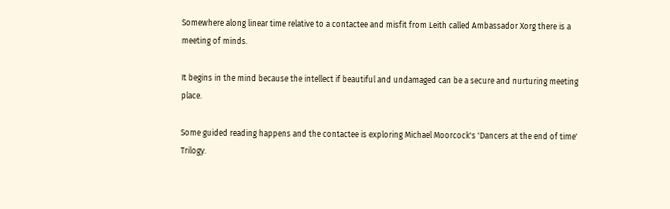Somewhere along linear time relative to a contactee and misfit from Leith called Ambassador Xorg there is a meeting of minds.

It begins in the mind because the intellect if beautiful and undamaged can be a secure and nurturing meeting place.

Some guided reading happens and the contactee is exploring Michael Moorcock's 'Dancers at the end of time' Trilogy.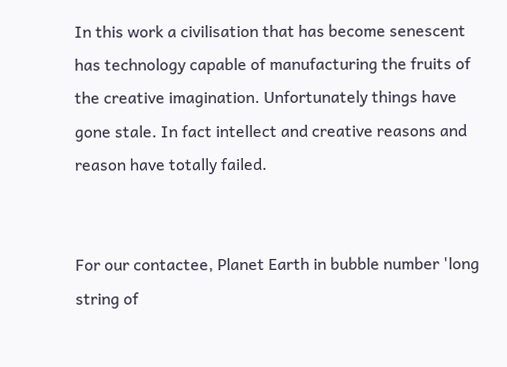In this work a civilisation that has become senescent has technology capable of manufacturing the fruits of the creative imagination. Unfortunately things have gone stale. In fact intellect and creative reasons and reason have totally failed.


For our contactee, Planet Earth in bubble number 'long string of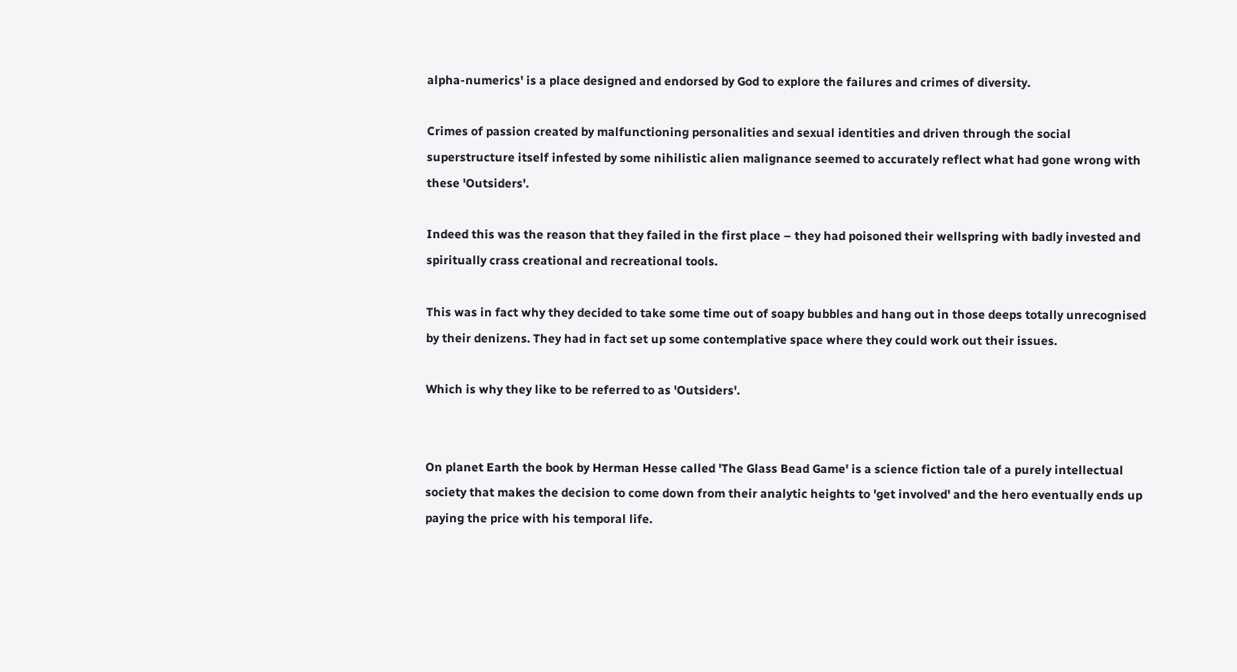alpha-numerics' is a place designed and endorsed by God to explore the failures and crimes of diversity.

Crimes of passion created by malfunctioning personalities and sexual identities and driven through the social superstructure itself infested by some nihilistic alien malignance seemed to accurately reflect what had gone wrong with these 'Outsiders'.

Indeed this was the reason that they failed in the first place – they had poisoned their wellspring with badly invested and spiritually crass creational and recreational tools.

This was in fact why they decided to take some time out of soapy bubbles and hang out in those deeps totally unrecognised by their denizens. They had in fact set up some contemplative space where they could work out their issues.

Which is why they like to be referred to as 'Outsiders'.


On planet Earth the book by Herman Hesse called 'The Glass Bead Game' is a science fiction tale of a purely intellectual society that makes the decision to come down from their analytic heights to 'get involved' and the hero eventually ends up paying the price with his temporal life.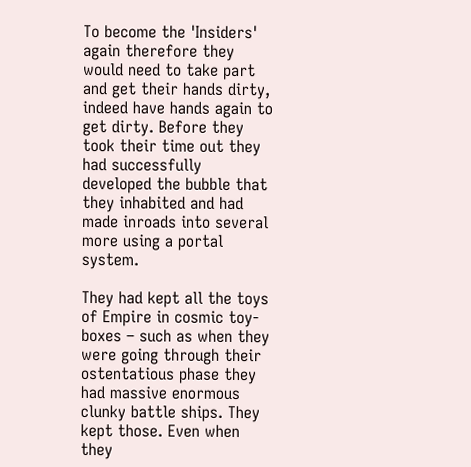To become the 'Insiders' again therefore they would need to take part and get their hands dirty, indeed have hands again to get dirty. Before they took their time out they had successfully developed the bubble that they inhabited and had made inroads into several more using a portal system.

They had kept all the toys of Empire in cosmic toy-boxes – such as when they were going through their ostentatious phase they had massive enormous clunky battle ships. They kept those. Even when they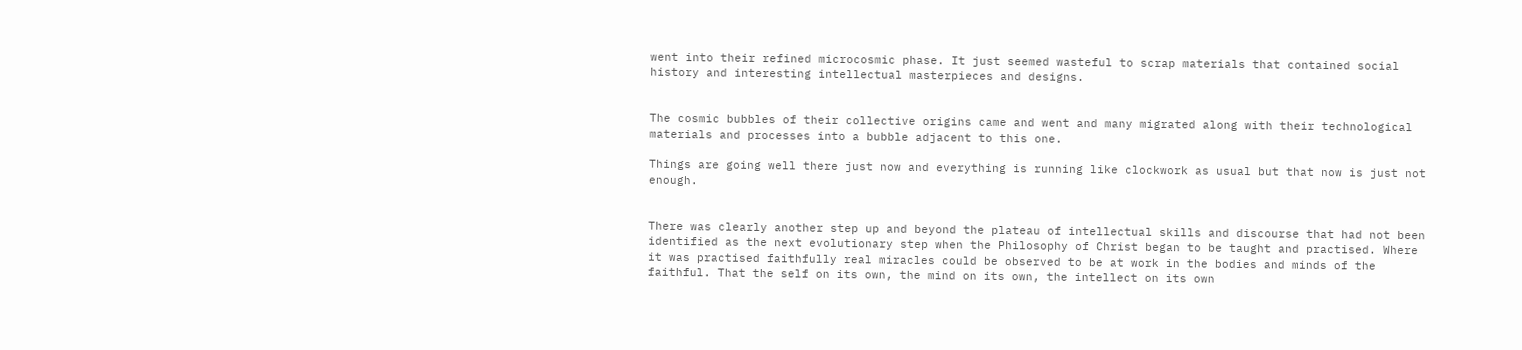went into their refined microcosmic phase. It just seemed wasteful to scrap materials that contained social history and interesting intellectual masterpieces and designs.


The cosmic bubbles of their collective origins came and went and many migrated along with their technological materials and processes into a bubble adjacent to this one.

Things are going well there just now and everything is running like clockwork as usual but that now is just not enough.


There was clearly another step up and beyond the plateau of intellectual skills and discourse that had not been identified as the next evolutionary step when the Philosophy of Christ began to be taught and practised. Where it was practised faithfully real miracles could be observed to be at work in the bodies and minds of the faithful. That the self on its own, the mind on its own, the intellect on its own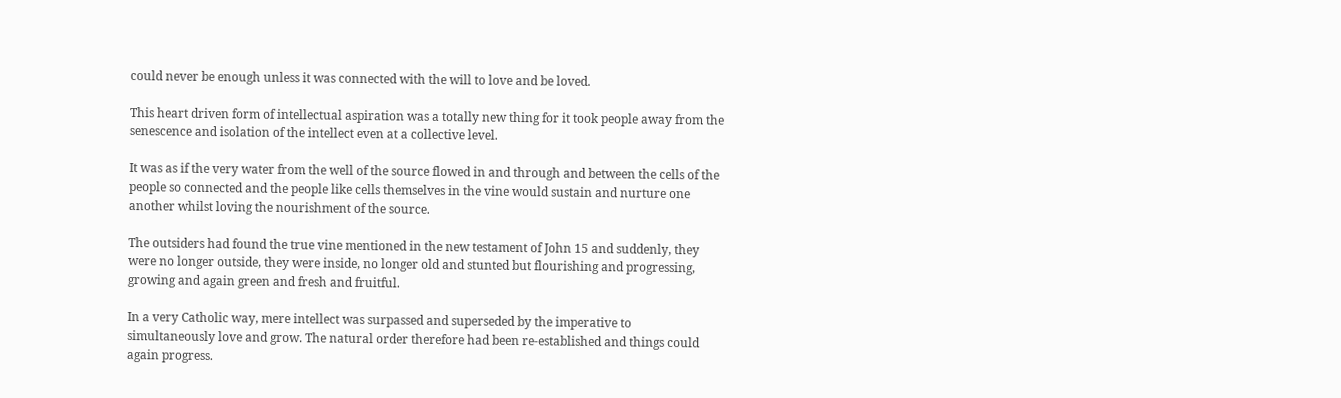could never be enough unless it was connected with the will to love and be loved.

This heart driven form of intellectual aspiration was a totally new thing for it took people away from the senescence and isolation of the intellect even at a collective level.

It was as if the very water from the well of the source flowed in and through and between the cells of the people so connected and the people like cells themselves in the vine would sustain and nurture one another whilst loving the nourishment of the source.

The outsiders had found the true vine mentioned in the new testament of John 15 and suddenly, they were no longer outside, they were inside, no longer old and stunted but flourishing and progressing, growing and again green and fresh and fruitful.

In a very Catholic way, mere intellect was surpassed and superseded by the imperative to simultaneously love and grow. The natural order therefore had been re-established and things could again progress.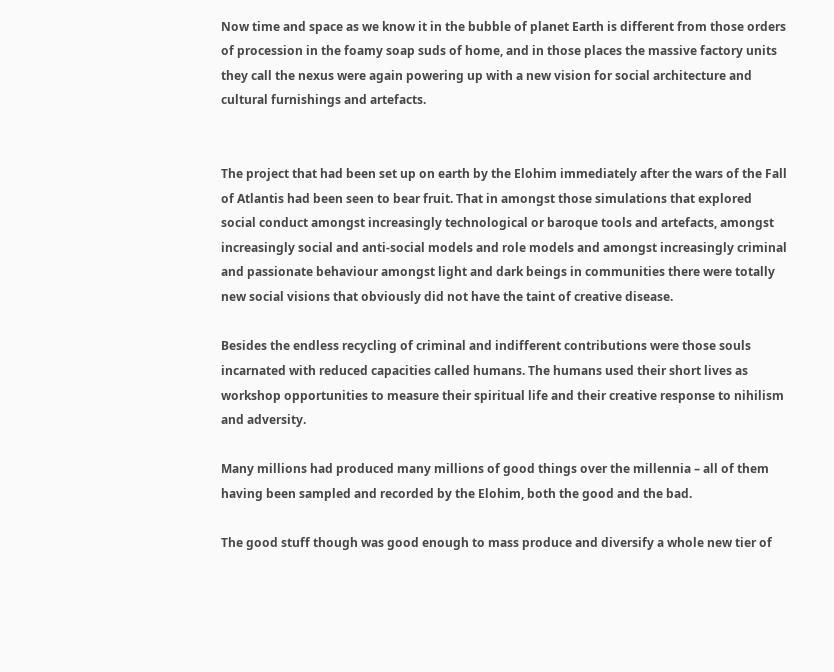Now time and space as we know it in the bubble of planet Earth is different from those orders of procession in the foamy soap suds of home, and in those places the massive factory units they call the nexus were again powering up with a new vision for social architecture and cultural furnishings and artefacts.


The project that had been set up on earth by the Elohim immediately after the wars of the Fall of Atlantis had been seen to bear fruit. That in amongst those simulations that explored social conduct amongst increasingly technological or baroque tools and artefacts, amongst increasingly social and anti-social models and role models and amongst increasingly criminal and passionate behaviour amongst light and dark beings in communities there were totally new social visions that obviously did not have the taint of creative disease.

Besides the endless recycling of criminal and indifferent contributions were those souls incarnated with reduced capacities called humans. The humans used their short lives as workshop opportunities to measure their spiritual life and their creative response to nihilism and adversity.

Many millions had produced many millions of good things over the millennia – all of them having been sampled and recorded by the Elohim, both the good and the bad.

The good stuff though was good enough to mass produce and diversify a whole new tier of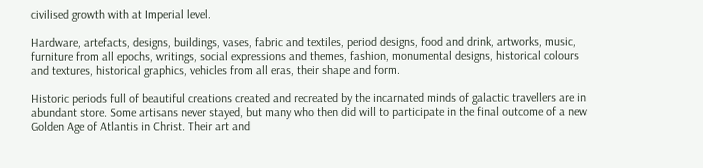civilised growth with at Imperial level.

Hardware, artefacts, designs, buildings, vases, fabric and textiles, period designs, food and drink, artworks, music, furniture from all epochs, writings, social expressions and themes, fashion, monumental designs, historical colours and textures, historical graphics, vehicles from all eras, their shape and form.

Historic periods full of beautiful creations created and recreated by the incarnated minds of galactic travellers are in abundant store. Some artisans never stayed, but many who then did will to participate in the final outcome of a new Golden Age of Atlantis in Christ. Their art and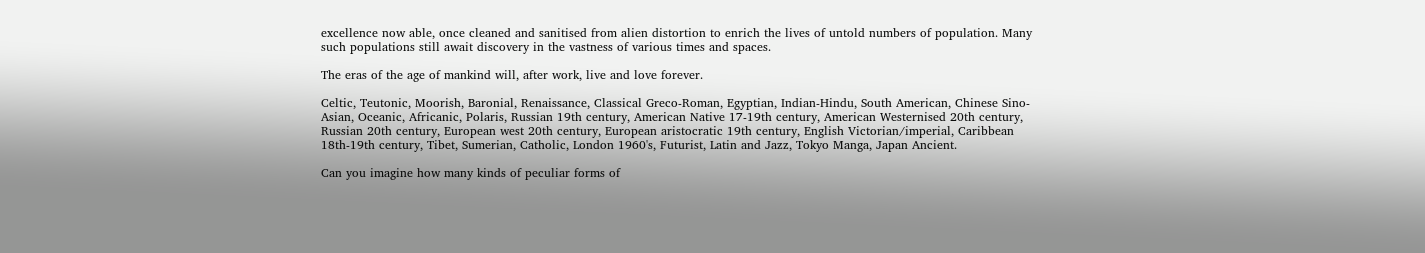excellence now able, once cleaned and sanitised from alien distortion to enrich the lives of untold numbers of population. Many such populations still await discovery in the vastness of various times and spaces.

The eras of the age of mankind will, after work, live and love forever.

Celtic, Teutonic, Moorish, Baronial, Renaissance, Classical Greco-Roman, Egyptian, Indian-Hindu, South American, Chinese Sino-Asian, Oceanic, Africanic, Polaris, Russian 19th century, American Native 17-19th century, American Westernised 20th century, Russian 20th century, European west 20th century, European aristocratic 19th century, English Victorian/imperial, Caribbean 18th-19th century, Tibet, Sumerian, Catholic, London 1960's, Futurist, Latin and Jazz, Tokyo Manga, Japan Ancient.

Can you imagine how many kinds of peculiar forms of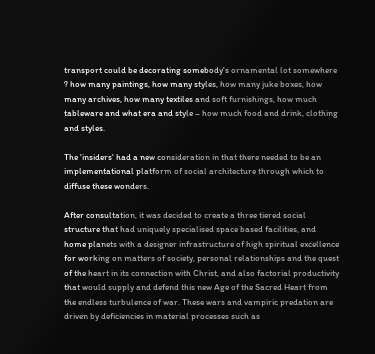transport could be decorating somebody's ornamental lot somewhere ? how many paintings, how many styles, how many juke boxes, how many archives, how many textiles and soft furnishings, how much tableware and what era and style – how much food and drink, clothing and styles.

The 'insiders' had a new consideration in that there needed to be an implementational platform of social architecture through which to diffuse these wonders.

After consultation, it was decided to create a three tiered social structure that had uniquely specialised space based facilities, and home planets with a designer infrastructure of high spiritual excellence for working on matters of society, personal relationships and the quest of the heart in its connection with Christ, and also factorial productivity that would supply and defend this new Age of the Sacred Heart from the endless turbulence of war. These wars and vampiric predation are driven by deficiencies in material processes such as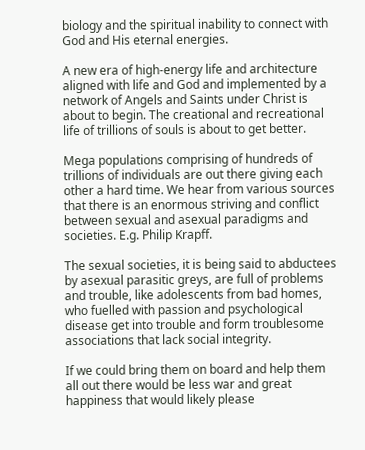biology and the spiritual inability to connect with God and His eternal energies.

A new era of high-energy life and architecture aligned with life and God and implemented by a network of Angels and Saints under Christ is about to begin. The creational and recreational life of trillions of souls is about to get better.

Mega populations comprising of hundreds of  trillions of individuals are out there giving each other a hard time. We hear from various sources that there is an enormous striving and conflict between sexual and asexual paradigms and societies. E.g. Philip Krapff.

The sexual societies, it is being said to abductees by asexual parasitic greys, are full of problems and trouble, like adolescents from bad homes, who fuelled with passion and psychological disease get into trouble and form troublesome associations that lack social integrity.

If we could bring them on board and help them all out there would be less war and great happiness that would likely please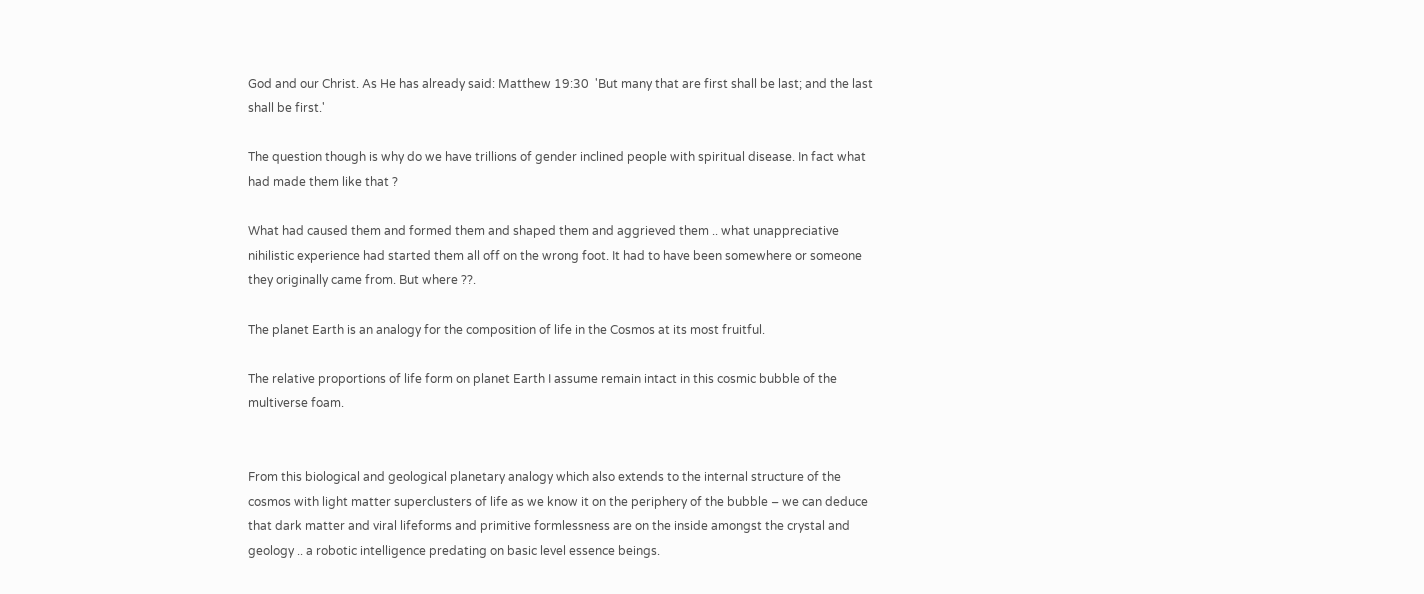God and our Christ. As He has already said: Matthew 19:30  'But many that are first shall be last; and the last shall be first.'

The question though is why do we have trillions of gender inclined people with spiritual disease. In fact what had made them like that ?

What had caused them and formed them and shaped them and aggrieved them .. what unappreciative nihilistic experience had started them all off on the wrong foot. It had to have been somewhere or someone they originally came from. But where ??.

The planet Earth is an analogy for the composition of life in the Cosmos at its most fruitful.

The relative proportions of life form on planet Earth I assume remain intact in this cosmic bubble of the multiverse foam.


From this biological and geological planetary analogy which also extends to the internal structure of the cosmos with light matter superclusters of life as we know it on the periphery of the bubble – we can deduce that dark matter and viral lifeforms and primitive formlessness are on the inside amongst the crystal and geology .. a robotic intelligence predating on basic level essence beings.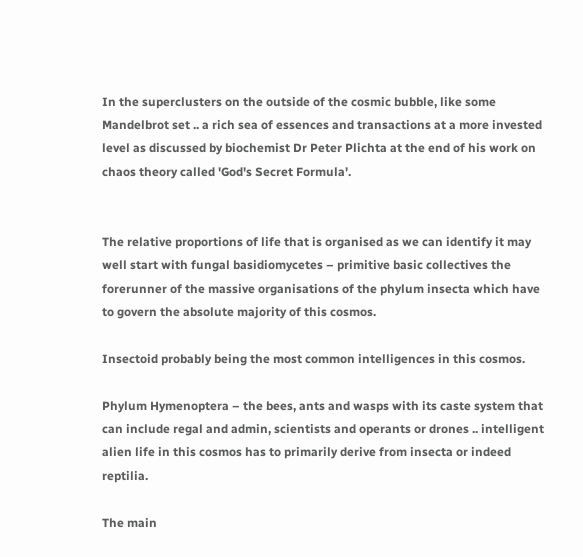In the superclusters on the outside of the cosmic bubble, like some Mandelbrot set .. a rich sea of essences and transactions at a more invested level as discussed by biochemist Dr Peter Plichta at the end of his work on chaos theory called 'God's Secret Formula'.


The relative proportions of life that is organised as we can identify it may well start with fungal basidiomycetes – primitive basic collectives the forerunner of the massive organisations of the phylum insecta which have to govern the absolute majority of this cosmos.

Insectoid probably being the most common intelligences in this cosmos.

Phylum Hymenoptera – the bees, ants and wasps with its caste system that can include regal and admin, scientists and operants or drones .. intelligent alien life in this cosmos has to primarily derive from insecta or indeed reptilia.

The main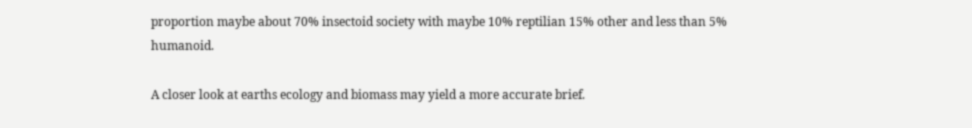proportion maybe about 70% insectoid society with maybe 10% reptilian 15% other and less than 5% humanoid.

A closer look at earths ecology and biomass may yield a more accurate brief.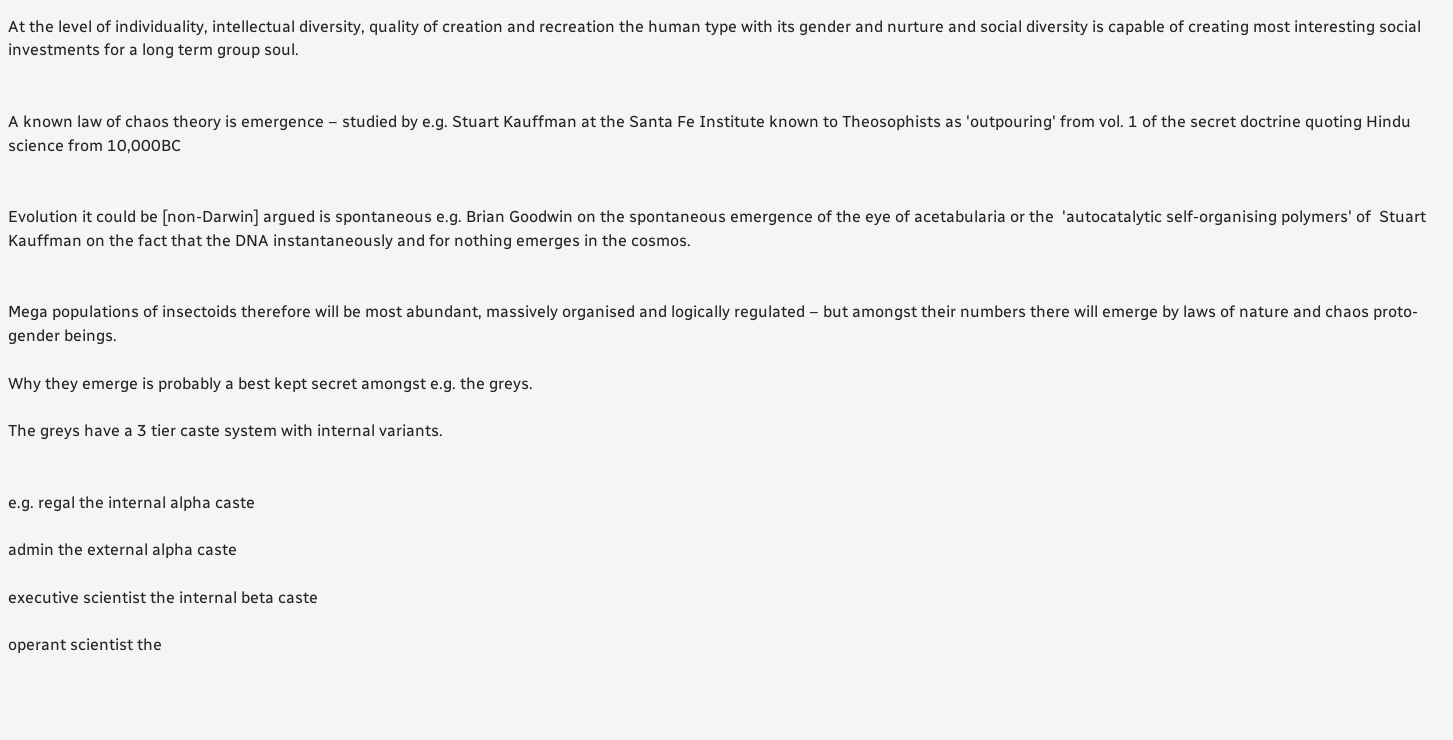At the level of individuality, intellectual diversity, quality of creation and recreation the human type with its gender and nurture and social diversity is capable of creating most interesting social investments for a long term group soul.


A known law of chaos theory is emergence – studied by e.g. Stuart Kauffman at the Santa Fe Institute known to Theosophists as 'outpouring' from vol. 1 of the secret doctrine quoting Hindu science from 10,000BC


Evolution it could be [non-Darwin] argued is spontaneous e.g. Brian Goodwin on the spontaneous emergence of the eye of acetabularia or the  'autocatalytic self-organising polymers' of  Stuart Kauffman on the fact that the DNA instantaneously and for nothing emerges in the cosmos.


Mega populations of insectoids therefore will be most abundant, massively organised and logically regulated – but amongst their numbers there will emerge by laws of nature and chaos proto-gender beings.

Why they emerge is probably a best kept secret amongst e.g. the greys.

The greys have a 3 tier caste system with internal variants.


e.g. regal the internal alpha caste

admin the external alpha caste

executive scientist the internal beta caste

operant scientist the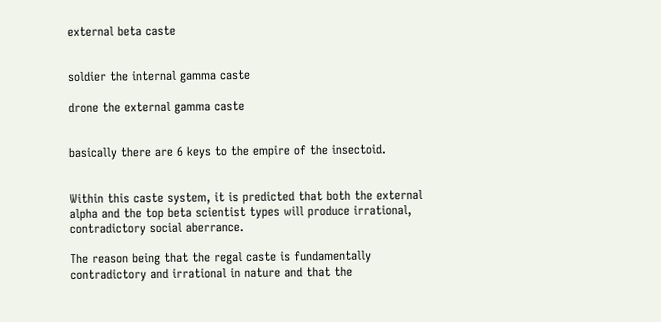external beta caste


soldier the internal gamma caste

drone the external gamma caste


basically there are 6 keys to the empire of the insectoid.


Within this caste system, it is predicted that both the external alpha and the top beta scientist types will produce irrational, contradictory social aberrance.

The reason being that the regal caste is fundamentally contradictory and irrational in nature and that the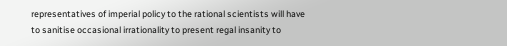representatives of imperial policy to the rational scientists will have to sanitise occasional irrationality to present regal insanity to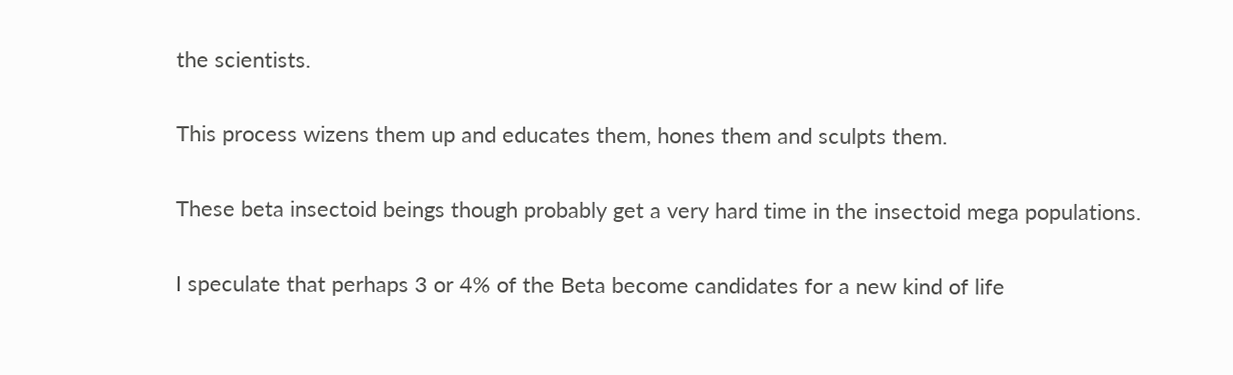the scientists.

This process wizens them up and educates them, hones them and sculpts them.

These beta insectoid beings though probably get a very hard time in the insectoid mega populations.

I speculate that perhaps 3 or 4% of the Beta become candidates for a new kind of life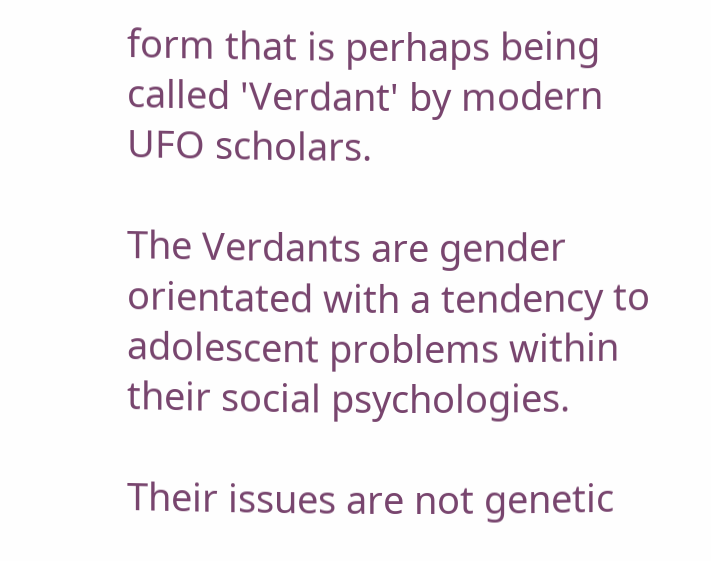form that is perhaps being called 'Verdant' by modern UFO scholars.

The Verdants are gender orientated with a tendency to adolescent problems within their social psychologies.

Their issues are not genetic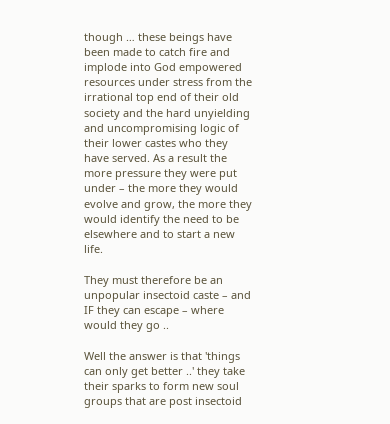though … these beings have been made to catch fire and implode into God empowered resources under stress from the irrational top end of their old society and the hard unyielding and uncompromising logic of their lower castes who they have served. As a result the more pressure they were put under – the more they would evolve and grow, the more they would identify the need to be elsewhere and to start a new life.

They must therefore be an unpopular insectoid caste – and IF they can escape – where would they go ..

Well the answer is that 'things can only get better ..' they take their sparks to form new soul groups that are post insectoid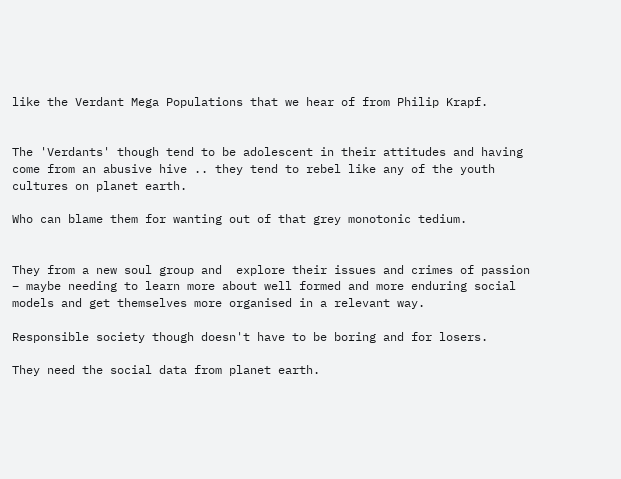like the Verdant Mega Populations that we hear of from Philip Krapf.


The 'Verdants' though tend to be adolescent in their attitudes and having come from an abusive hive .. they tend to rebel like any of the youth cultures on planet earth.

Who can blame them for wanting out of that grey monotonic tedium.


They from a new soul group and  explore their issues and crimes of passion – maybe needing to learn more about well formed and more enduring social models and get themselves more organised in a relevant way.

Responsible society though doesn't have to be boring and for losers.

They need the social data from planet earth.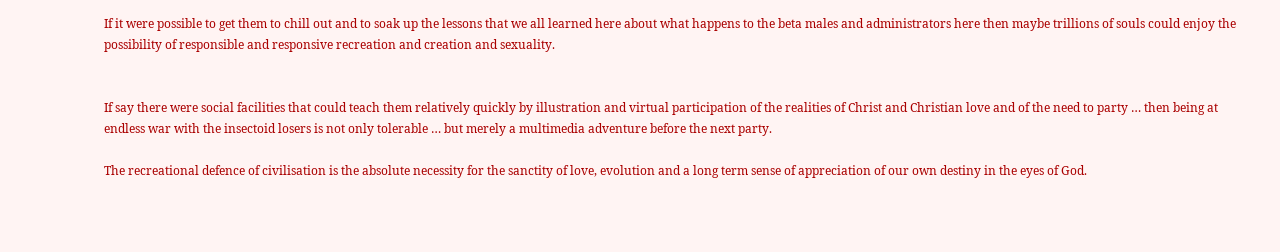If it were possible to get them to chill out and to soak up the lessons that we all learned here about what happens to the beta males and administrators here then maybe trillions of souls could enjoy the possibility of responsible and responsive recreation and creation and sexuality.


If say there were social facilities that could teach them relatively quickly by illustration and virtual participation of the realities of Christ and Christian love and of the need to party … then being at endless war with the insectoid losers is not only tolerable … but merely a multimedia adventure before the next party.

The recreational defence of civilisation is the absolute necessity for the sanctity of love, evolution and a long term sense of appreciation of our own destiny in the eyes of God.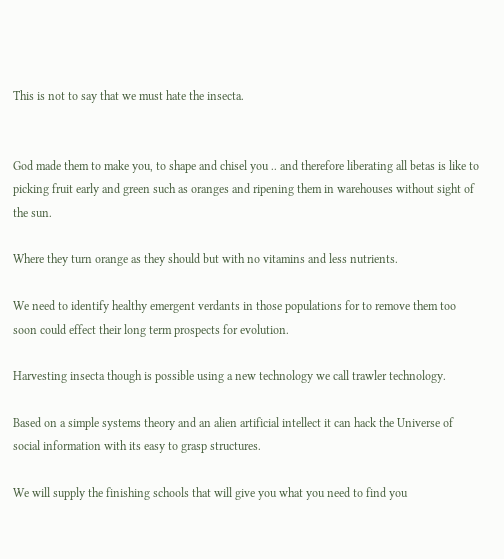This is not to say that we must hate the insecta.


God made them to make you, to shape and chisel you .. and therefore liberating all betas is like to picking fruit early and green such as oranges and ripening them in warehouses without sight of the sun.

Where they turn orange as they should but with no vitamins and less nutrients.

We need to identify healthy emergent verdants in those populations for to remove them too soon could effect their long term prospects for evolution.

Harvesting insecta though is possible using a new technology we call trawler technology.

Based on a simple systems theory and an alien artificial intellect it can hack the Universe of social information with its easy to grasp structures.

We will supply the finishing schools that will give you what you need to find you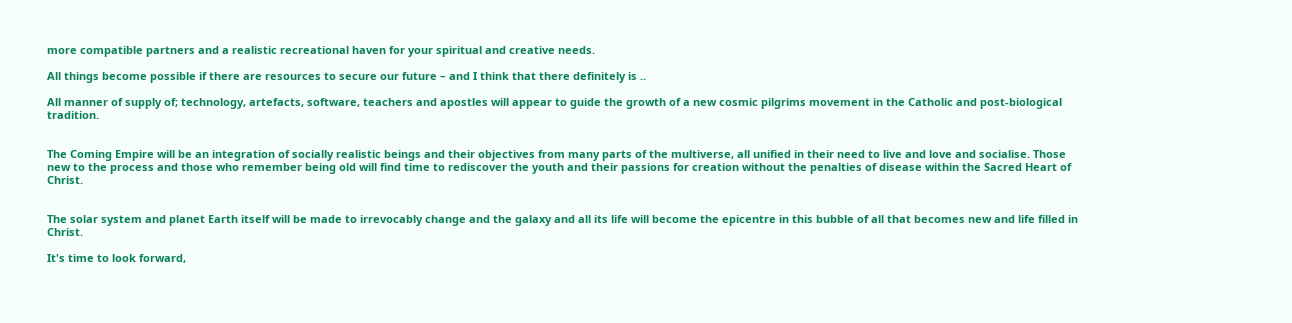more compatible partners and a realistic recreational haven for your spiritual and creative needs.

All things become possible if there are resources to secure our future – and I think that there definitely is ..

All manner of supply of; technology, artefacts, software, teachers and apostles will appear to guide the growth of a new cosmic pilgrims movement in the Catholic and post-biological tradition.


The Coming Empire will be an integration of socially realistic beings and their objectives from many parts of the multiverse, all unified in their need to live and love and socialise. Those new to the process and those who remember being old will find time to rediscover the youth and their passions for creation without the penalties of disease within the Sacred Heart of Christ.


The solar system and planet Earth itself will be made to irrevocably change and the galaxy and all its life will become the epicentre in this bubble of all that becomes new and life filled in Christ.

It's time to look forward,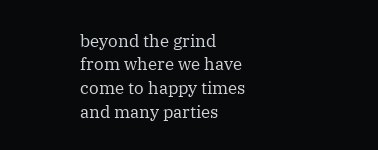beyond the grind from where we have come to happy times and many parties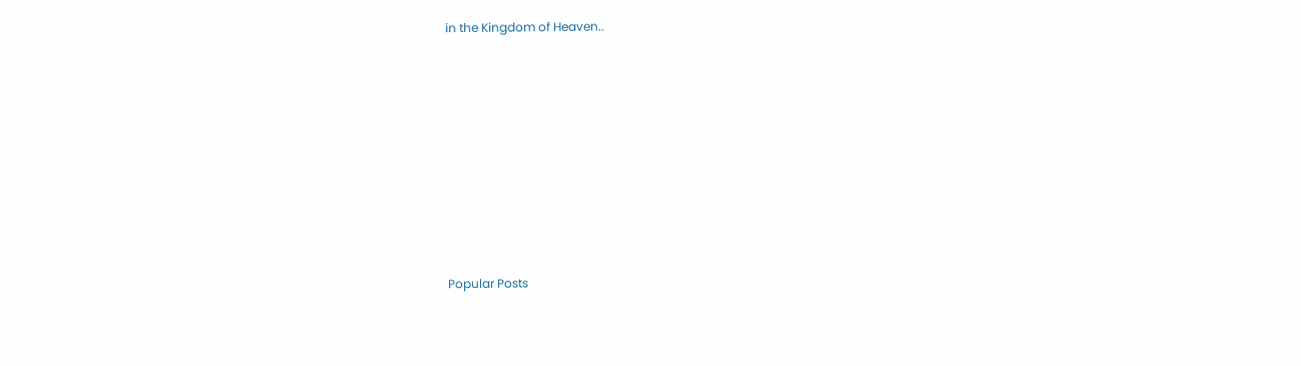in the Kingdom of Heaven..















Popular Posts